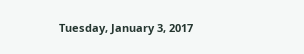Tuesday, January 3, 2017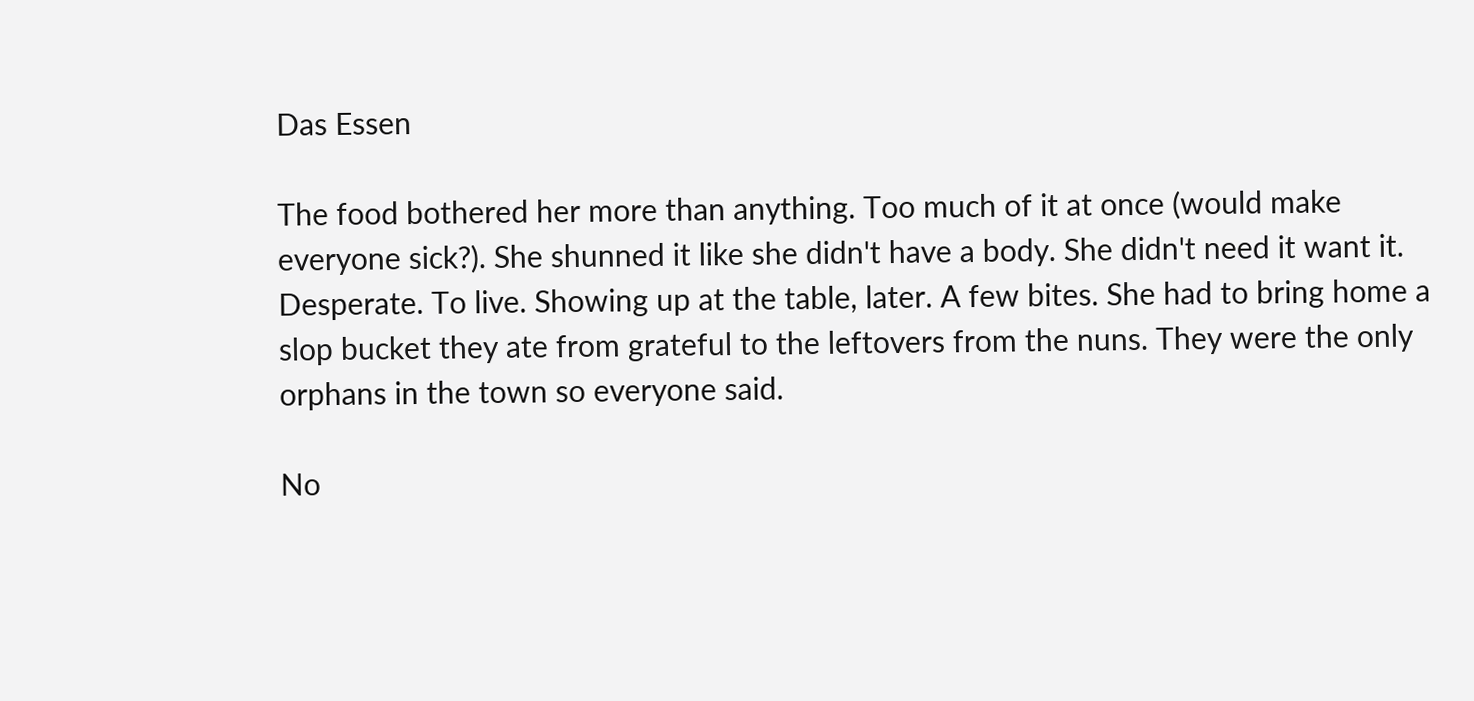Das Essen

The food bothered her more than anything. Too much of it at once (would make everyone sick?). She shunned it like she didn't have a body. She didn't need it want it. Desperate. To live. Showing up at the table, later. A few bites. She had to bring home a slop bucket they ate from grateful to the leftovers from the nuns. They were the only orphans in the town so everyone said.

No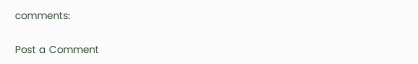comments:

Post a Comment